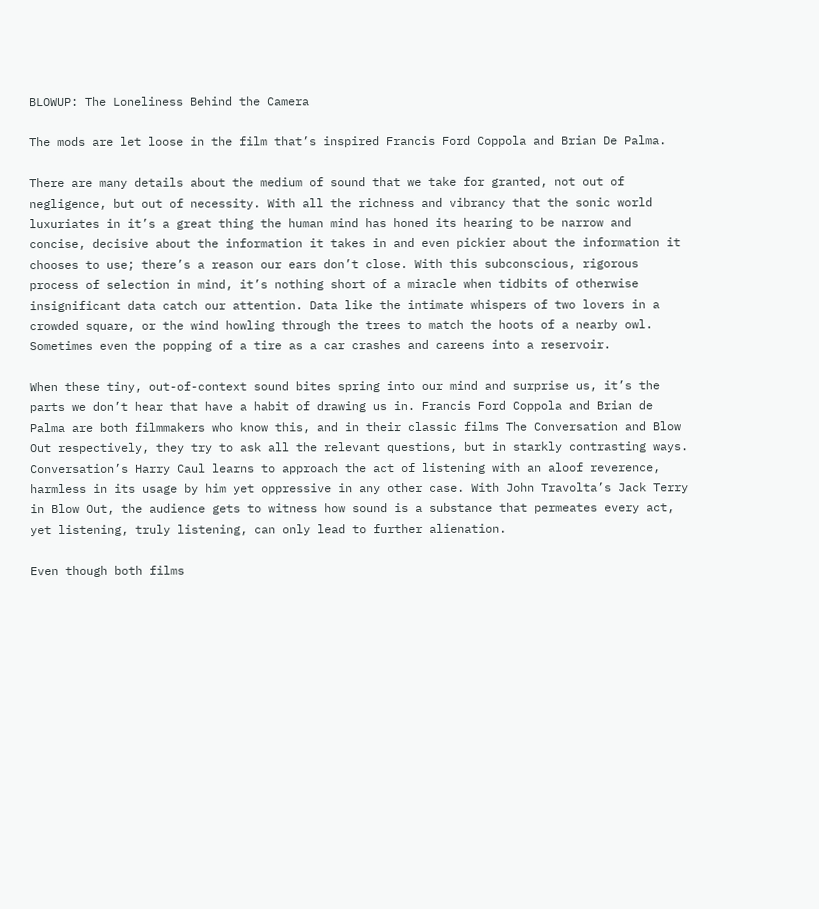BLOWUP: The Loneliness Behind the Camera

The mods are let loose in the film that’s inspired Francis Ford Coppola and Brian De Palma.

There are many details about the medium of sound that we take for granted, not out of negligence, but out of necessity. With all the richness and vibrancy that the sonic world luxuriates in it’s a great thing the human mind has honed its hearing to be narrow and concise, decisive about the information it takes in and even pickier about the information it chooses to use; there’s a reason our ears don’t close. With this subconscious, rigorous process of selection in mind, it’s nothing short of a miracle when tidbits of otherwise insignificant data catch our attention. Data like the intimate whispers of two lovers in a crowded square, or the wind howling through the trees to match the hoots of a nearby owl. Sometimes even the popping of a tire as a car crashes and careens into a reservoir.

When these tiny, out-of-context sound bites spring into our mind and surprise us, it’s the parts we don’t hear that have a habit of drawing us in. Francis Ford Coppola and Brian de Palma are both filmmakers who know this, and in their classic films The Conversation and Blow Out respectively, they try to ask all the relevant questions, but in starkly contrasting ways. Conversation’s Harry Caul learns to approach the act of listening with an aloof reverence, harmless in its usage by him yet oppressive in any other case. With John Travolta’s Jack Terry in Blow Out, the audience gets to witness how sound is a substance that permeates every act, yet listening, truly listening, can only lead to further alienation.

Even though both films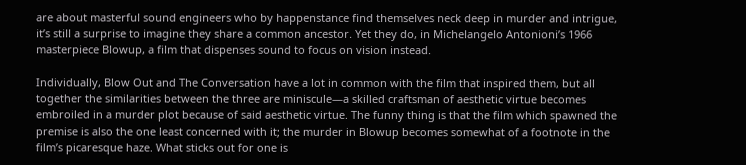are about masterful sound engineers who by happenstance find themselves neck deep in murder and intrigue, it’s still a surprise to imagine they share a common ancestor. Yet they do, in Michelangelo Antonioni’s 1966 masterpiece Blowup, a film that dispenses sound to focus on vision instead.

Individually, Blow Out and The Conversation have a lot in common with the film that inspired them, but all together the similarities between the three are miniscule—a skilled craftsman of aesthetic virtue becomes embroiled in a murder plot because of said aesthetic virtue. The funny thing is that the film which spawned the premise is also the one least concerned with it; the murder in Blowup becomes somewhat of a footnote in the film’s picaresque haze. What sticks out for one is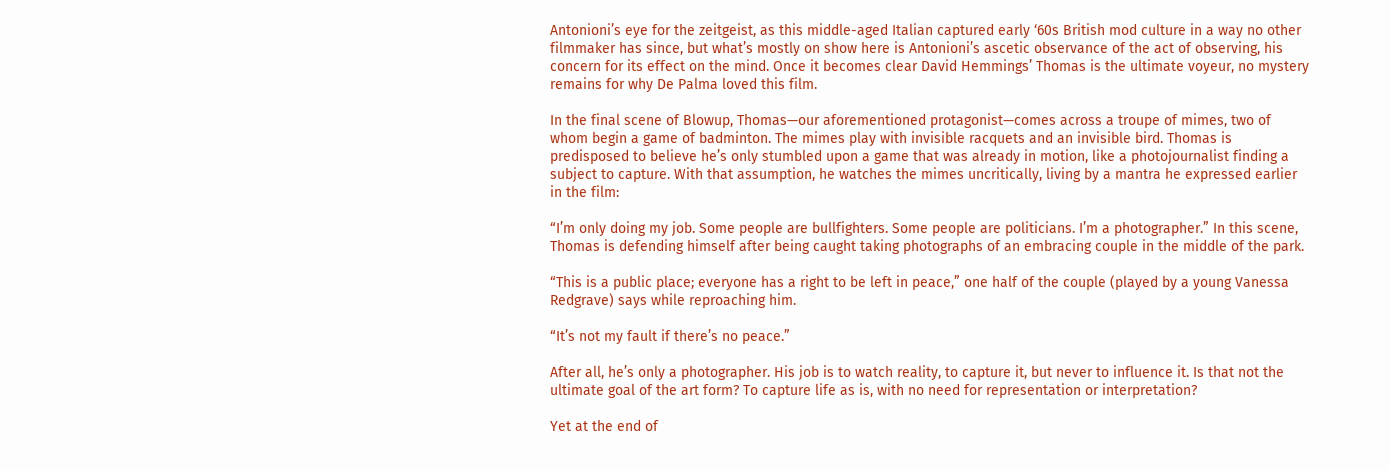Antonioni’s eye for the zeitgeist, as this middle-aged Italian captured early ‘60s British mod culture in a way no other filmmaker has since, but what’s mostly on show here is Antonioni’s ascetic observance of the act of observing, his concern for its effect on the mind. Once it becomes clear David Hemmings’ Thomas is the ultimate voyeur, no mystery remains for why De Palma loved this film.

In the final scene of Blowup, Thomas—our aforementioned protagonist—comes across a troupe of mimes, two of whom begin a game of badminton. The mimes play with invisible racquets and an invisible bird. Thomas is predisposed to believe he’s only stumbled upon a game that was already in motion, like a photojournalist finding a subject to capture. With that assumption, he watches the mimes uncritically, living by a mantra he expressed earlier in the film:

“I’m only doing my job. Some people are bullfighters. Some people are politicians. I’m a photographer.” In this scene, Thomas is defending himself after being caught taking photographs of an embracing couple in the middle of the park.

“This is a public place; everyone has a right to be left in peace,” one half of the couple (played by a young Vanessa Redgrave) says while reproaching him.

“It’s not my fault if there’s no peace.”

After all, he’s only a photographer. His job is to watch reality, to capture it, but never to influence it. Is that not the ultimate goal of the art form? To capture life as is, with no need for representation or interpretation?

Yet at the end of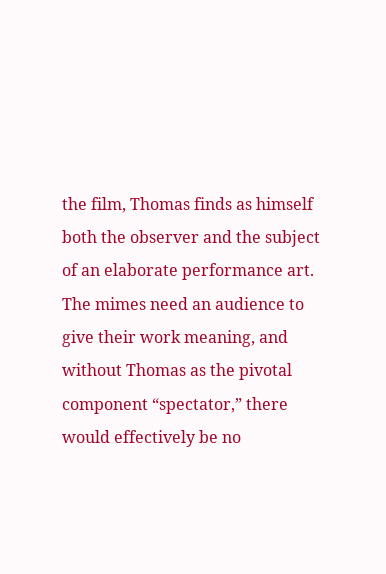the film, Thomas finds as himself both the observer and the subject of an elaborate performance art. The mimes need an audience to give their work meaning, and without Thomas as the pivotal component “spectator,” there would effectively be no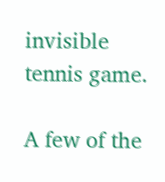invisible tennis game.

A few of the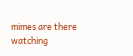mimes are there watching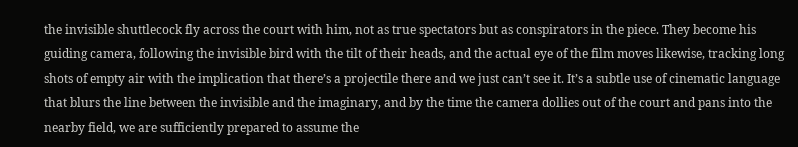the invisible shuttlecock fly across the court with him, not as true spectators but as conspirators in the piece. They become his guiding camera, following the invisible bird with the tilt of their heads, and the actual eye of the film moves likewise, tracking long shots of empty air with the implication that there’s a projectile there and we just can’t see it. It’s a subtle use of cinematic language that blurs the line between the invisible and the imaginary, and by the time the camera dollies out of the court and pans into the nearby field, we are sufficiently prepared to assume the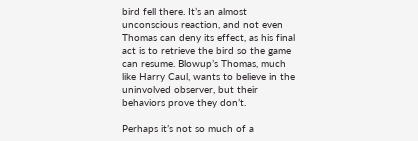bird fell there. It’s an almost unconscious reaction, and not even Thomas can deny its effect, as his final act is to retrieve the bird so the game can resume. Blowup’s Thomas, much like Harry Caul, wants to believe in the uninvolved observer, but their behaviors prove they don’t.

Perhaps it’s not so much of a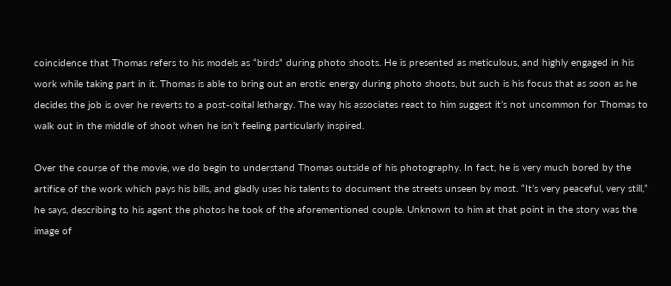coincidence that Thomas refers to his models as “birds” during photo shoots. He is presented as meticulous, and highly engaged in his work while taking part in it. Thomas is able to bring out an erotic energy during photo shoots, but such is his focus that as soon as he decides the job is over he reverts to a post-coital lethargy. The way his associates react to him suggest it’s not uncommon for Thomas to walk out in the middle of shoot when he isn’t feeling particularly inspired.

Over the course of the movie, we do begin to understand Thomas outside of his photography. In fact, he is very much bored by the artifice of the work which pays his bills, and gladly uses his talents to document the streets unseen by most. “It’s very peaceful, very still,” he says, describing to his agent the photos he took of the aforementioned couple. Unknown to him at that point in the story was the image of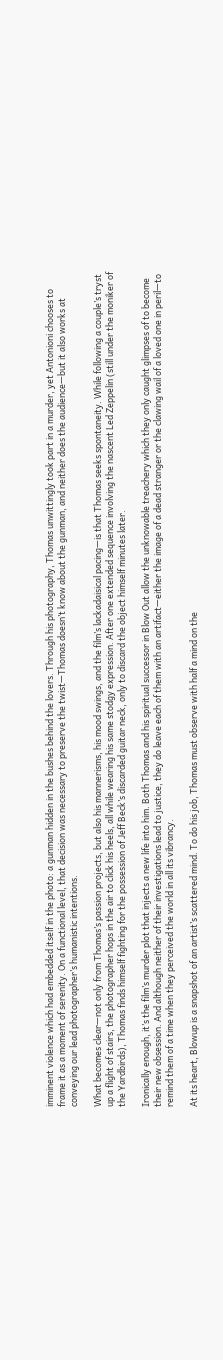imminent violence which had embedded itself in the photo: a gunman hidden in the bushes behind the lovers. Through his photography, Thomas unwittingly took part in a murder, yet Antonioni chooses to frame it as a moment of serenity. On a functional level, that decision was necessary to preserve the twist—Thomas doesn’t know about the gunman, and neither does the audience—but it also works at conveying our lead photographer’s humanistic intentions.

What becomes clear—not only from Thomas’s passion projects, but also his mannerisms, his mood swings, and the film’s lackadaisical pacing—is that Thomas seeks spontaneity. While following a couple’s tryst up a flight of stairs, the photographer hops in the air to click his heels, all while wearing his same stodgy expression. After one extended sequence involving the nascent Led Zeppelin (still under the moniker of the Yardbirds), Thomas finds himself fighting for the possession of Jeff Beck’s discarded guitar neck, only to discard the object himself minutes later.

Ironically enough, it’s the film’s murder plot that injects a new life into him. Both Thomas and his spiritual successor in Blow Out allow the unknowable treachery which they only caught glimpses of to become their new obsession. And although neither of their investigations lead to justice, they do leave each of them with an artifact—either the image of a dead stranger or the clawing wail of a loved one in peril—to remind them of a time when they perceived the world in all its vibrancy.

At its heart, Blowup is a snapshot of an artist’s scattered mind. To do his job, Thomas must observe with half a mind on the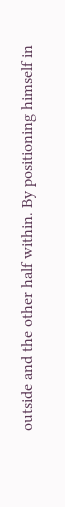outside and the other half within. By positioning himself in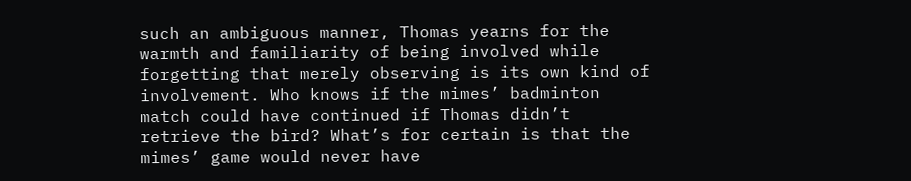such an ambiguous manner, Thomas yearns for the warmth and familiarity of being involved while forgetting that merely observing is its own kind of involvement. Who knows if the mimes’ badminton match could have continued if Thomas didn’t retrieve the bird? What’s for certain is that the mimes’ game would never have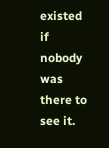existed if nobody was there to see it.